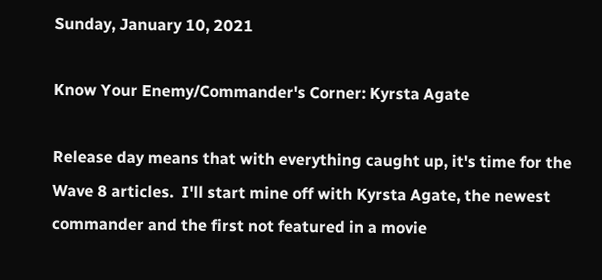Sunday, January 10, 2021

Know Your Enemy/Commander's Corner: Kyrsta Agate

Release day means that with everything caught up, it's time for the Wave 8 articles.  I'll start mine off with Kyrsta Agate, the newest commander and the first not featured in a movie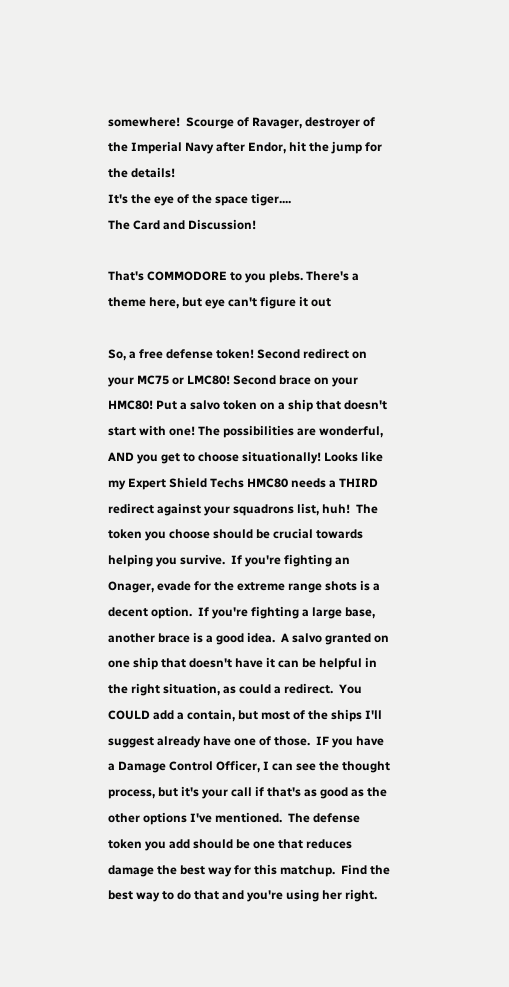somewhere!  Scourge of Ravager, destroyer of the Imperial Navy after Endor, hit the jump for the details!
It's the eye of the space tiger....
The Card and Discussion!

That's COMMODORE to you plebs. There's a theme here, but eye can't figure it out

So, a free defense token! Second redirect on your MC75 or LMC80! Second brace on your HMC80! Put a salvo token on a ship that doesn't start with one! The possibilities are wonderful, AND you get to choose situationally! Looks like my Expert Shield Techs HMC80 needs a THIRD redirect against your squadrons list, huh!  The token you choose should be crucial towards helping you survive.  If you're fighting an Onager, evade for the extreme range shots is a decent option.  If you're fighting a large base, another brace is a good idea.  A salvo granted on one ship that doesn't have it can be helpful in the right situation, as could a redirect.  You COULD add a contain, but most of the ships I'll suggest already have one of those.  IF you have a Damage Control Officer, I can see the thought process, but it's your call if that's as good as the other options I've mentioned.  The defense token you add should be one that reduces damage the best way for this matchup.  Find the best way to do that and you're using her right.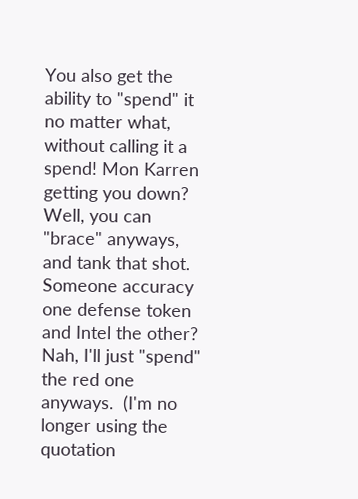You also get the ability to "spend" it no matter what, without calling it a spend! Mon Karren getting you down? Well, you can "brace" anyways, and tank that shot.  Someone accuracy one defense token and Intel the other? Nah, I'll just "spend" the red one anyways.  (I'm no longer using the quotation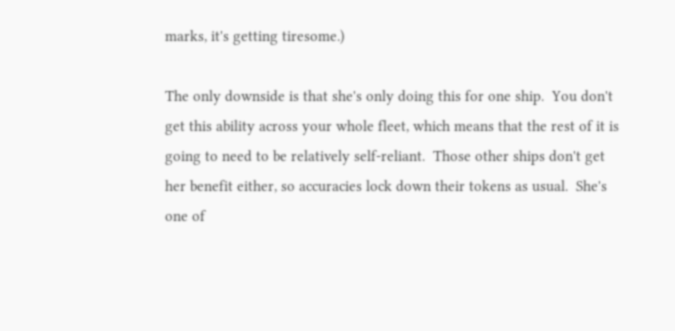marks, it's getting tiresome.)

The only downside is that she's only doing this for one ship.  You don't get this ability across your whole fleet, which means that the rest of it is going to need to be relatively self-reliant.  Those other ships don't get her benefit either, so accuracies lock down their tokens as usual.  She's one of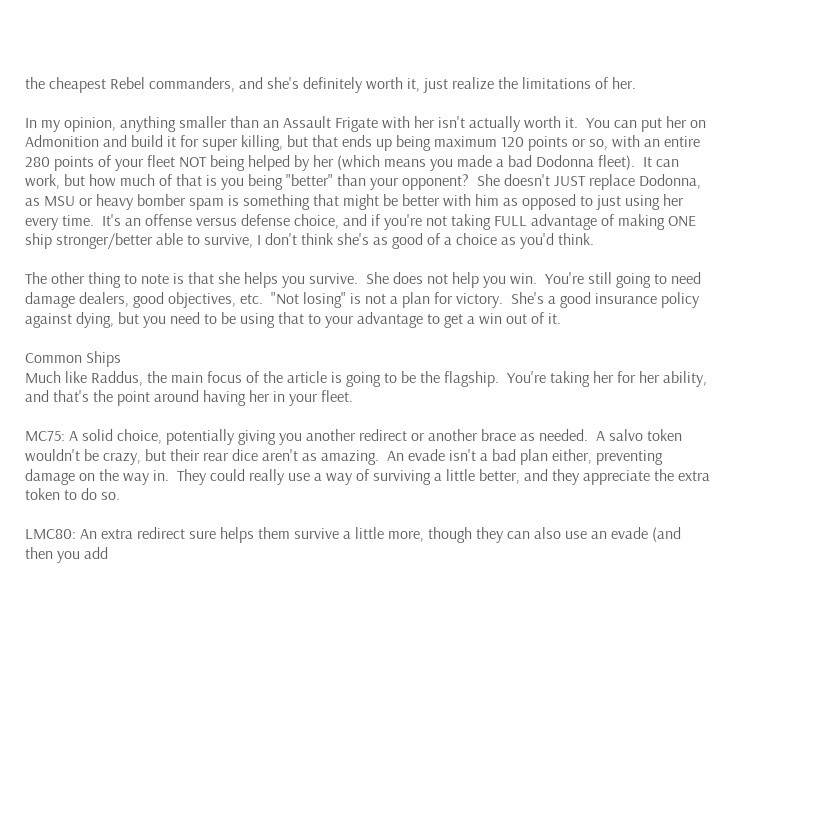the cheapest Rebel commanders, and she's definitely worth it, just realize the limitations of her.

In my opinion, anything smaller than an Assault Frigate with her isn't actually worth it.  You can put her on Admonition and build it for super killing, but that ends up being maximum 120 points or so, with an entire 280 points of your fleet NOT being helped by her (which means you made a bad Dodonna fleet).  It can work, but how much of that is you being "better" than your opponent?  She doesn't JUST replace Dodonna, as MSU or heavy bomber spam is something that might be better with him as opposed to just using her every time.  It's an offense versus defense choice, and if you're not taking FULL advantage of making ONE ship stronger/better able to survive, I don't think she's as good of a choice as you'd think.

The other thing to note is that she helps you survive.  She does not help you win.  You're still going to need damage dealers, good objectives, etc.  "Not losing" is not a plan for victory.  She's a good insurance policy against dying, but you need to be using that to your advantage to get a win out of it.

Common Ships
Much like Raddus, the main focus of the article is going to be the flagship.  You're taking her for her ability, and that's the point around having her in your fleet.

MC75: A solid choice, potentially giving you another redirect or another brace as needed.  A salvo token wouldn't be crazy, but their rear dice aren't as amazing.  An evade isn't a bad plan either, preventing damage on the way in.  They could really use a way of surviving a little better, and they appreciate the extra token to do so.

LMC80: An extra redirect sure helps them survive a little more, though they can also use an evade (and then you add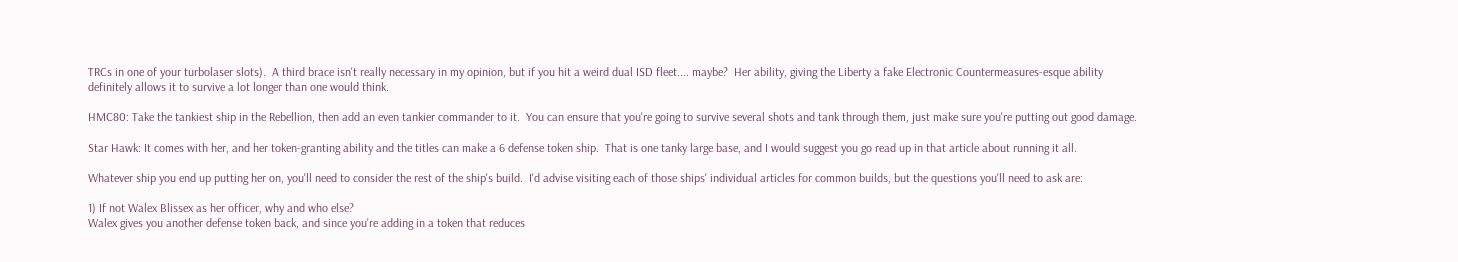TRCs in one of your turbolaser slots).  A third brace isn't really necessary in my opinion, but if you hit a weird dual ISD fleet.... maybe?  Her ability, giving the Liberty a fake Electronic Countermeasures-esque ability definitely allows it to survive a lot longer than one would think.

HMC80: Take the tankiest ship in the Rebellion, then add an even tankier commander to it.  You can ensure that you're going to survive several shots and tank through them, just make sure you're putting out good damage.

Star Hawk: It comes with her, and her token-granting ability and the titles can make a 6 defense token ship.  That is one tanky large base, and I would suggest you go read up in that article about running it all.

Whatever ship you end up putting her on, you'll need to consider the rest of the ship's build.  I'd advise visiting each of those ships' individual articles for common builds, but the questions you'll need to ask are:

1) If not Walex Blissex as her officer, why and who else?
Walex gives you another defense token back, and since you're adding in a token that reduces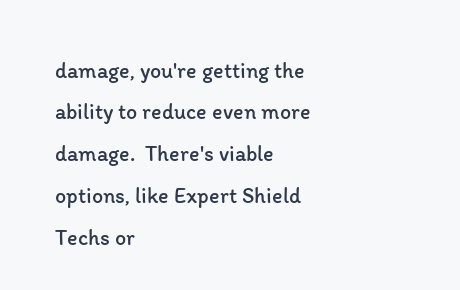damage, you're getting the ability to reduce even more damage.  There's viable options, like Expert Shield Techs or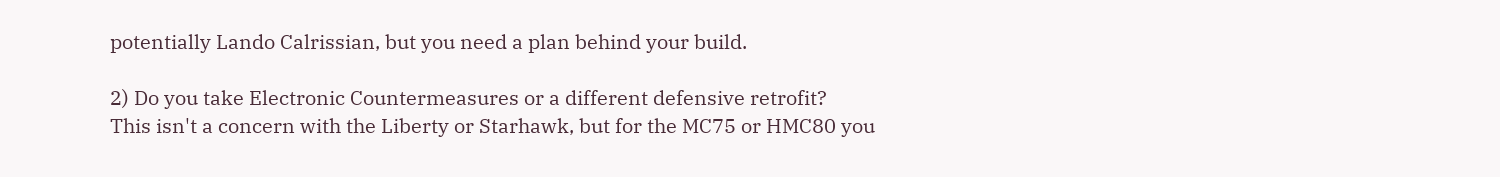potentially Lando Calrissian, but you need a plan behind your build.

2) Do you take Electronic Countermeasures or a different defensive retrofit?
This isn't a concern with the Liberty or Starhawk, but for the MC75 or HMC80 you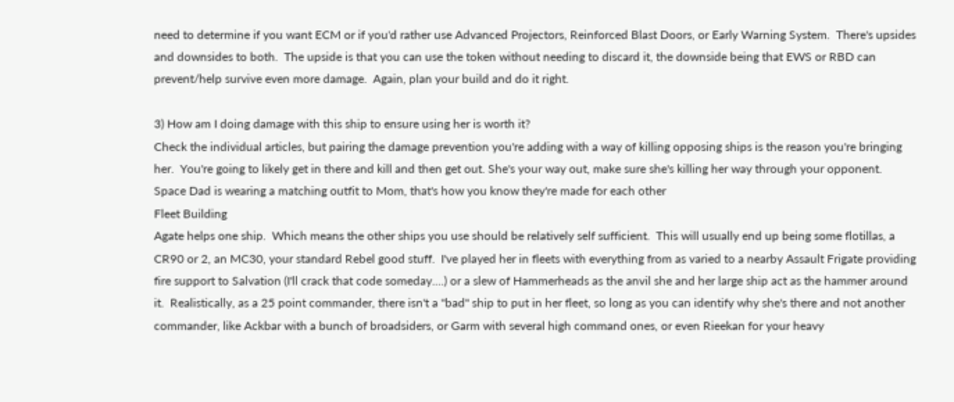need to determine if you want ECM or if you'd rather use Advanced Projectors, Reinforced Blast Doors, or Early Warning System.  There's upsides and downsides to both.  The upside is that you can use the token without needing to discard it, the downside being that EWS or RBD can prevent/help survive even more damage.  Again, plan your build and do it right.

3) How am I doing damage with this ship to ensure using her is worth it?
Check the individual articles, but pairing the damage prevention you're adding with a way of killing opposing ships is the reason you're bringing her.  You're going to likely get in there and kill and then get out. She's your way out, make sure she's killing her way through your opponent.
Space Dad is wearing a matching outfit to Mom, that's how you know they're made for each other
Fleet Building
Agate helps one ship.  Which means the other ships you use should be relatively self sufficient.  This will usually end up being some flotillas, a CR90 or 2, an MC30, your standard Rebel good stuff.  I've played her in fleets with everything from as varied to a nearby Assault Frigate providing fire support to Salvation (I'll crack that code someday....) or a slew of Hammerheads as the anvil she and her large ship act as the hammer around it.  Realistically, as a 25 point commander, there isn't a "bad" ship to put in her fleet, so long as you can identify why she's there and not another commander, like Ackbar with a bunch of broadsiders, or Garm with several high command ones, or even Rieekan for your heavy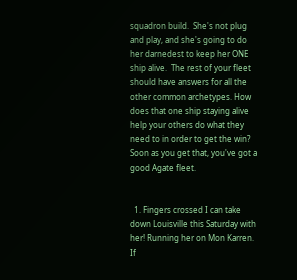squadron build.  She's not plug and play, and she's going to do her darnedest to keep her ONE ship alive.  The rest of your fleet should have answers for all the other common archetypes. How does that one ship staying alive help your others do what they need to in order to get the win?  Soon as you get that, you've got a good Agate fleet.


  1. Fingers crossed I can take down Louisville this Saturday with her! Running her on Mon Karren. If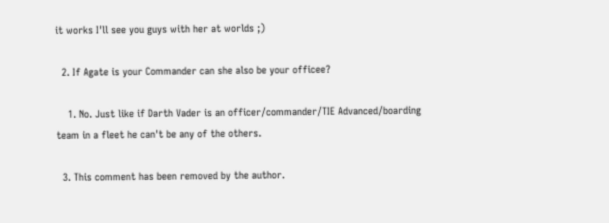it works I'll see you guys with her at worlds ;)

  2. If Agate is your Commander can she also be your officee?

    1. No. Just like if Darth Vader is an officer/commander/TIE Advanced/boarding team in a fleet he can't be any of the others.

  3. This comment has been removed by the author.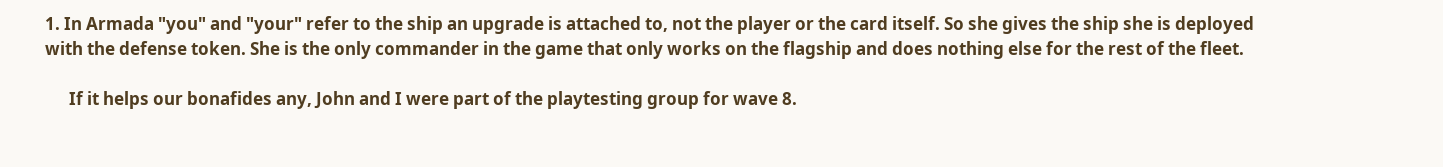1. In Armada "you" and "your" refer to the ship an upgrade is attached to, not the player or the card itself. So she gives the ship she is deployed with the defense token. She is the only commander in the game that only works on the flagship and does nothing else for the rest of the fleet.

      If it helps our bonafides any, John and I were part of the playtesting group for wave 8.